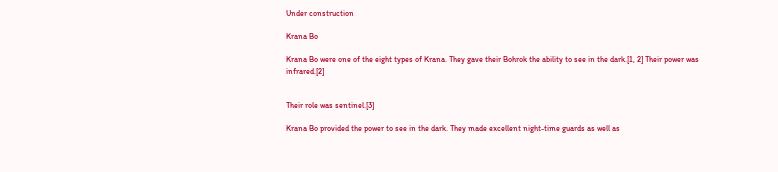Under construction

Krana Bo

Krana Bo were one of the eight types of Krana. They gave their Bohrok the ability to see in the dark.[1, 2] Their power was infrared.[2]


Their role was sentinel.[3]

Krana Bo provided the power to see in the dark. They made excellent night-time guards as well as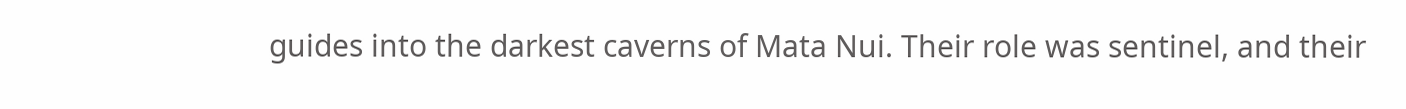guides into the darkest caverns of Mata Nui. Their role was sentinel, and their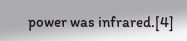power was infrared.[4]